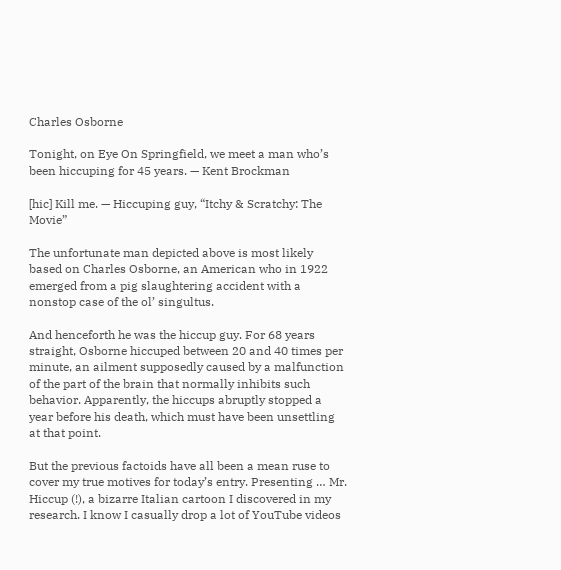Charles Osborne

Tonight, on Eye On Springfield, we meet a man who’s been hiccuping for 45 years. — Kent Brockman

[hic] Kill me. — Hiccuping guy, “Itchy & Scratchy: The Movie”

The unfortunate man depicted above is most likely based on Charles Osborne, an American who in 1922 emerged from a pig slaughtering accident with a nonstop case of the ol’ singultus.

And henceforth he was the hiccup guy. For 68 years straight, Osborne hiccuped between 20 and 40 times per minute, an ailment supposedly caused by a malfunction of the part of the brain that normally inhibits such behavior. Apparently, the hiccups abruptly stopped a year before his death, which must have been unsettling at that point.

But the previous factoids have all been a mean ruse to cover my true motives for today’s entry. Presenting … Mr. Hiccup (!), a bizarre Italian cartoon I discovered in my research. I know I casually drop a lot of YouTube videos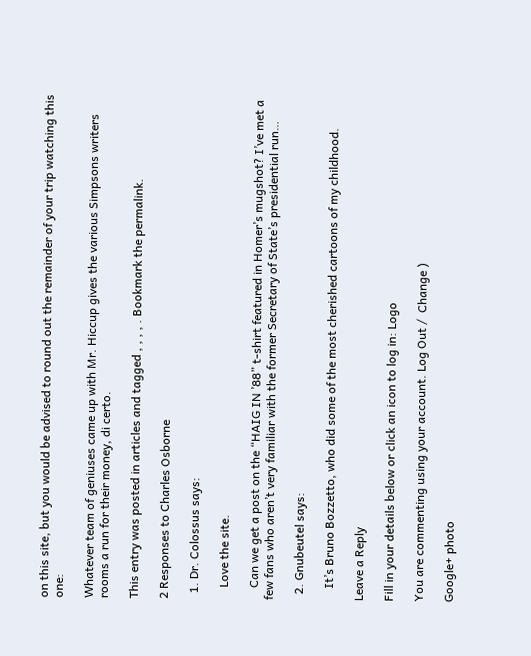on this site, but you would be advised to round out the remainder of your trip watching this one:

Whatever team of geniuses came up with Mr. Hiccup gives the various Simpsons writers rooms a run for their money, di certo.

This entry was posted in articles and tagged , , , , . Bookmark the permalink.

2 Responses to Charles Osborne

  1. Dr. Colossus says:

    Love the site.

    Can we get a post on the “HAIG IN ’88” t-shirt featured in Homer’s mugshot? I’ve met a few fans who aren’t very familiar with the former Secretary of State’s presidential run…

  2. Gnubeutel says:

    It’s Bruno Bozzetto, who did some of the most cherished cartoons of my childhood.

Leave a Reply

Fill in your details below or click an icon to log in: Logo

You are commenting using your account. Log Out /  Change )

Google+ photo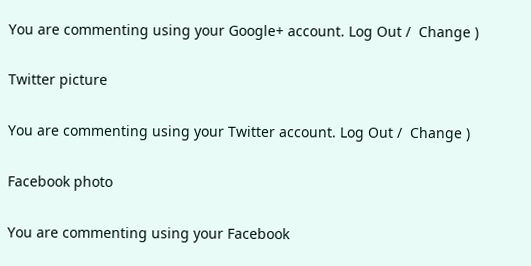You are commenting using your Google+ account. Log Out /  Change )

Twitter picture

You are commenting using your Twitter account. Log Out /  Change )

Facebook photo

You are commenting using your Facebook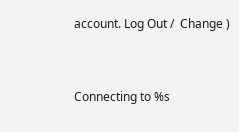account. Log Out /  Change )


Connecting to %s